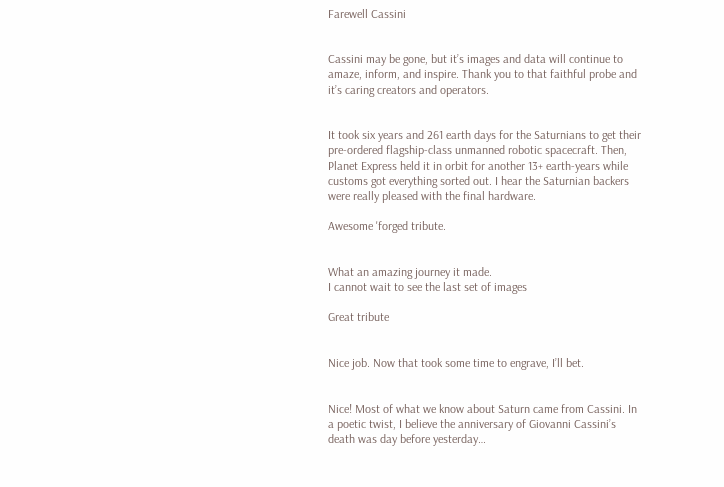Farewell Cassini


Cassini may be gone, but it’s images and data will continue to amaze, inform, and inspire. Thank you to that faithful probe and it’s caring creators and operators.


It took six years and 261 earth days for the Saturnians to get their pre-ordered flagship-class unmanned robotic spacecraft. Then, Planet Express held it in orbit for another 13+ earth-years while customs got everything sorted out. I hear the Saturnian backers were really pleased with the final hardware.

Awesome 'forged tribute.


What an amazing journey it made.
I cannot wait to see the last set of images

Great tribute


Nice job. Now that took some time to engrave, I’ll bet.


Nice! Most of what we know about Saturn came from Cassini. In a poetic twist, I believe the anniversary of Giovanni Cassini’s death was day before yesterday…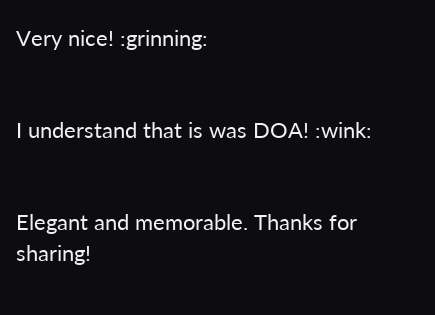Very nice! :grinning:


I understand that is was DOA! :wink:


Elegant and memorable. Thanks for sharing!